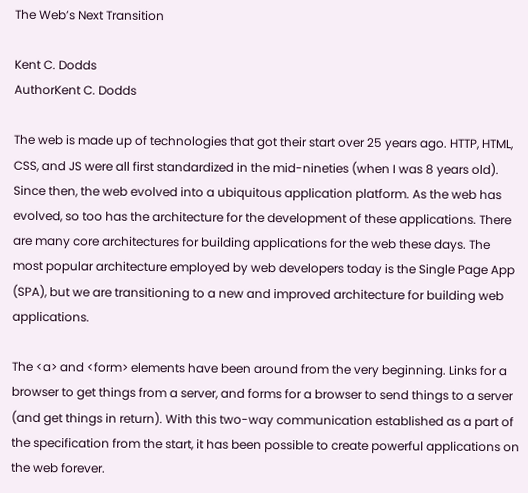The Web’s Next Transition

Kent C. Dodds
AuthorKent C. Dodds

The web is made up of technologies that got their start over 25 years ago. HTTP, HTML, CSS, and JS were all first standardized in the mid-nineties (when I was 8 years old). Since then, the web evolved into a ubiquitous application platform. As the web has evolved, so too has the architecture for the development of these applications. There are many core architectures for building applications for the web these days. The most popular architecture employed by web developers today is the Single Page App (SPA), but we are transitioning to a new and improved architecture for building web applications.

The <a> and <form> elements have been around from the very beginning. Links for a browser to get things from a server, and forms for a browser to send things to a server (and get things in return). With this two-way communication established as a part of the specification from the start, it has been possible to create powerful applications on the web forever.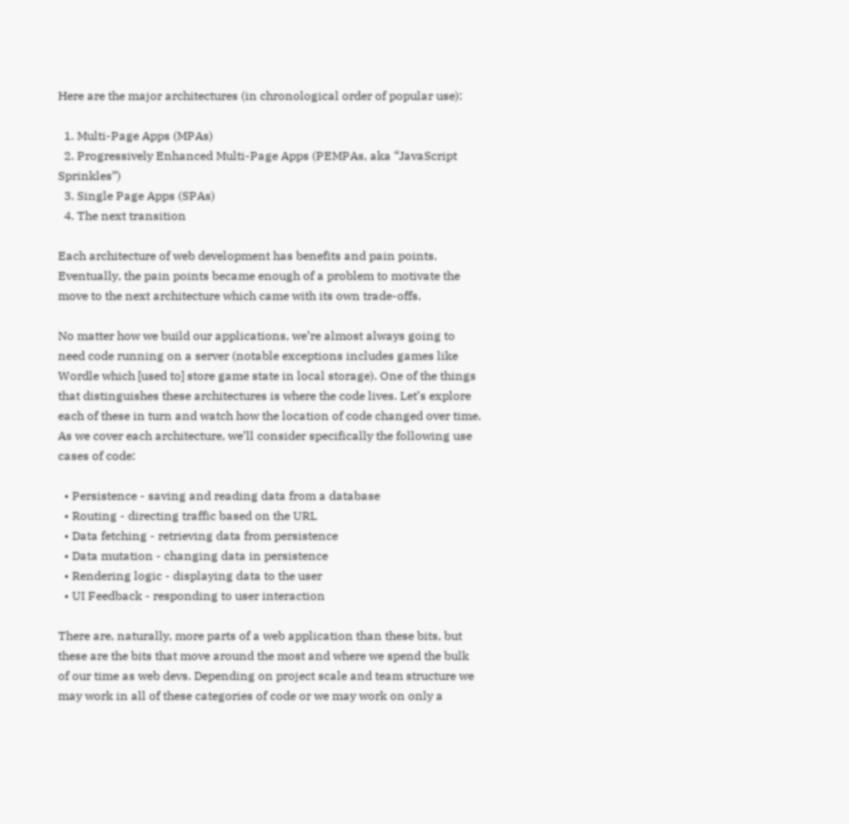Here are the major architectures (in chronological order of popular use):

  1. Multi-Page Apps (MPAs)
  2. Progressively Enhanced Multi-Page Apps (PEMPAs, aka “JavaScript Sprinkles”)
  3. Single Page Apps (SPAs)
  4. The next transition

Each architecture of web development has benefits and pain points. Eventually, the pain points became enough of a problem to motivate the move to the next architecture which came with its own trade-offs.

No matter how we build our applications, we’re almost always going to need code running on a server (notable exceptions includes games like Wordle which [used to] store game state in local storage). One of the things that distinguishes these architectures is where the code lives. Let’s explore each of these in turn and watch how the location of code changed over time. As we cover each architecture, we’ll consider specifically the following use cases of code:

  • Persistence - saving and reading data from a database
  • Routing - directing traffic based on the URL
  • Data fetching - retrieving data from persistence
  • Data mutation - changing data in persistence
  • Rendering logic - displaying data to the user
  • UI Feedback - responding to user interaction

There are, naturally, more parts of a web application than these bits, but these are the bits that move around the most and where we spend the bulk of our time as web devs. Depending on project scale and team structure we may work in all of these categories of code or we may work on only a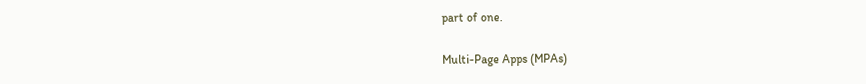part of one.

Multi-Page Apps (MPAs)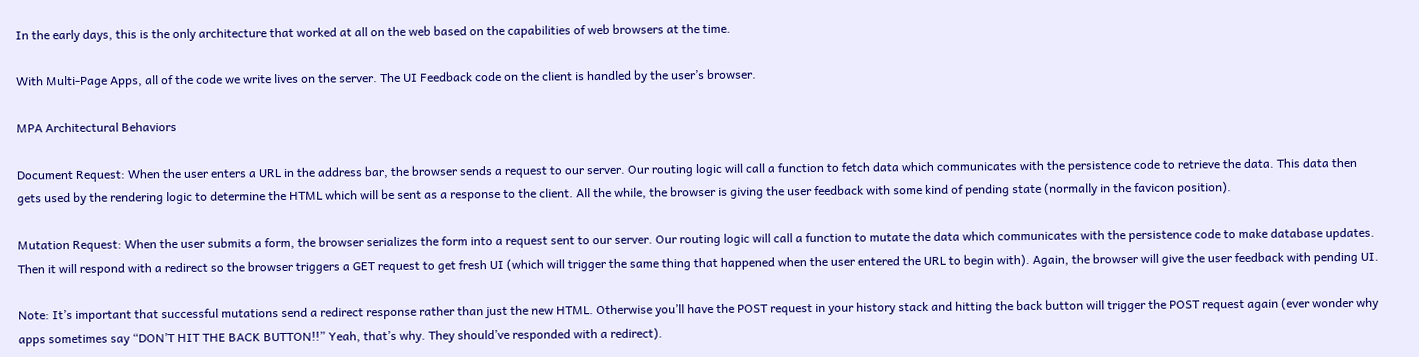In the early days, this is the only architecture that worked at all on the web based on the capabilities of web browsers at the time.

With Multi-Page Apps, all of the code we write lives on the server. The UI Feedback code on the client is handled by the user’s browser.

MPA Architectural Behaviors

Document Request: When the user enters a URL in the address bar, the browser sends a request to our server. Our routing logic will call a function to fetch data which communicates with the persistence code to retrieve the data. This data then gets used by the rendering logic to determine the HTML which will be sent as a response to the client. All the while, the browser is giving the user feedback with some kind of pending state (normally in the favicon position).

Mutation Request: When the user submits a form, the browser serializes the form into a request sent to our server. Our routing logic will call a function to mutate the data which communicates with the persistence code to make database updates. Then it will respond with a redirect so the browser triggers a GET request to get fresh UI (which will trigger the same thing that happened when the user entered the URL to begin with). Again, the browser will give the user feedback with pending UI.

Note: It’s important that successful mutations send a redirect response rather than just the new HTML. Otherwise you’ll have the POST request in your history stack and hitting the back button will trigger the POST request again (ever wonder why apps sometimes say “DON’T HIT THE BACK BUTTON!!” Yeah, that’s why. They should’ve responded with a redirect).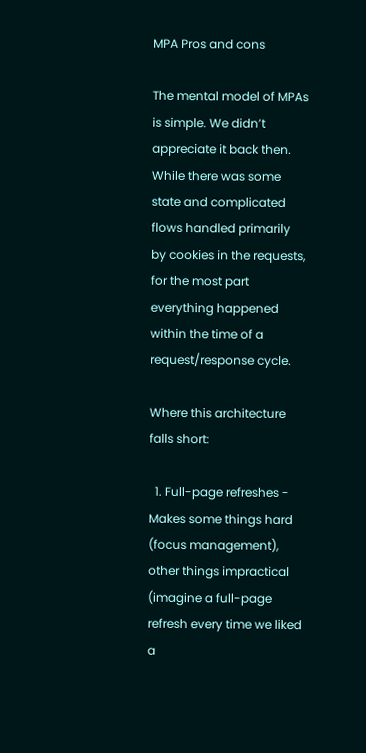MPA Pros and cons

The mental model of MPAs is simple. We didn’t appreciate it back then. While there was some state and complicated flows handled primarily by cookies in the requests, for the most part everything happened within the time of a request/response cycle.

Where this architecture falls short:

  1. Full-page refreshes - Makes some things hard (focus management), other things impractical (imagine a full-page refresh every time we liked a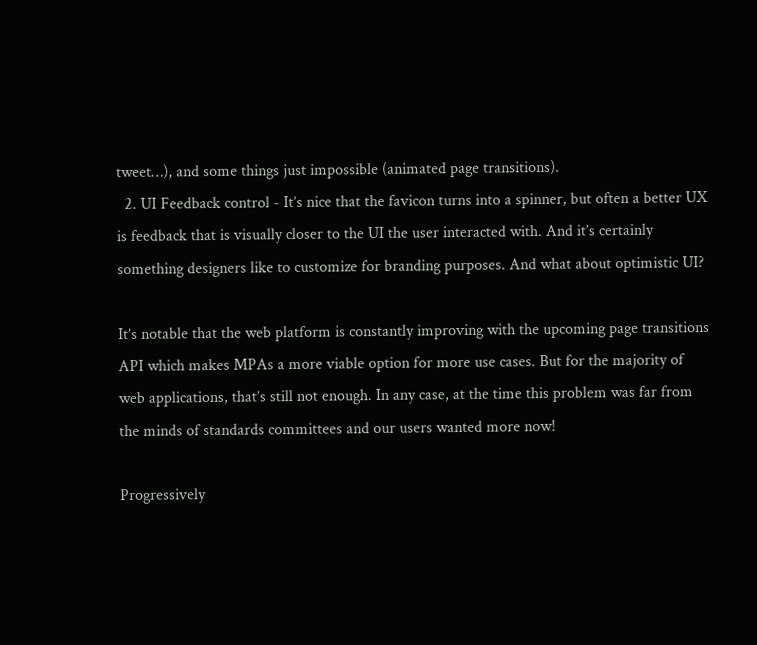tweet…), and some things just impossible (animated page transitions).
  2. UI Feedback control - It’s nice that the favicon turns into a spinner, but often a better UX is feedback that is visually closer to the UI the user interacted with. And it’s certainly something designers like to customize for branding purposes. And what about optimistic UI?

It’s notable that the web platform is constantly improving with the upcoming page transitions API which makes MPAs a more viable option for more use cases. But for the majority of web applications, that’s still not enough. In any case, at the time this problem was far from the minds of standards committees and our users wanted more now!

Progressively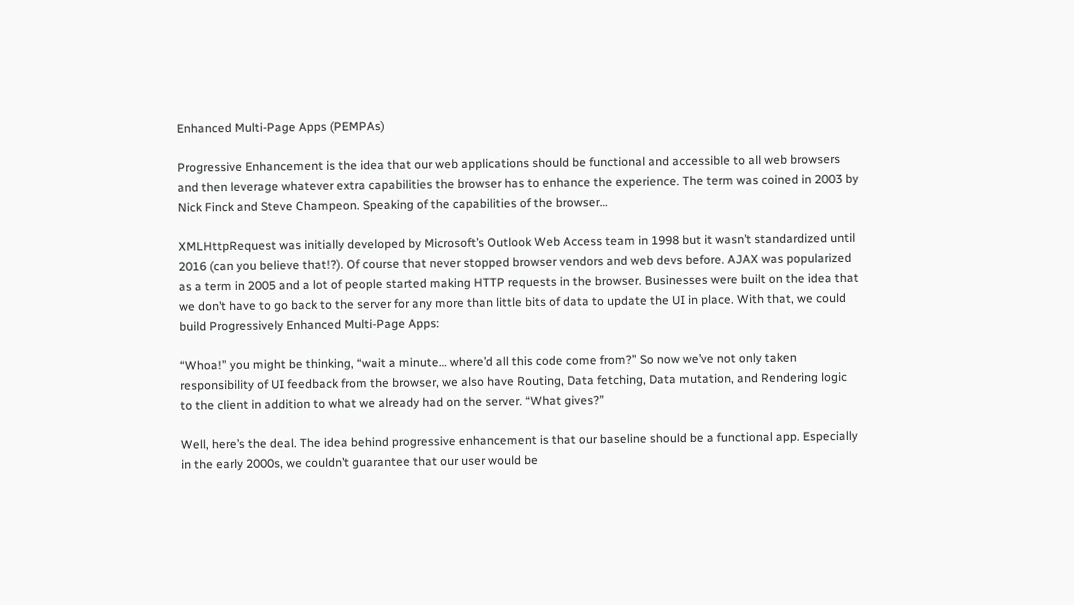Enhanced Multi-Page Apps (PEMPAs)

Progressive Enhancement is the idea that our web applications should be functional and accessible to all web browsers and then leverage whatever extra capabilities the browser has to enhance the experience. The term was coined in 2003 by Nick Finck and Steve Champeon. Speaking of the capabilities of the browser…

XMLHttpRequest was initially developed by Microsoft’s Outlook Web Access team in 1998 but it wasn’t standardized until 2016 (can you believe that!?). Of course that never stopped browser vendors and web devs before. AJAX was popularized as a term in 2005 and a lot of people started making HTTP requests in the browser. Businesses were built on the idea that we don’t have to go back to the server for any more than little bits of data to update the UI in place. With that, we could build Progressively Enhanced Multi-Page Apps:

“Whoa!” you might be thinking, “wait a minute… where’d all this code come from?” So now we’ve not only taken responsibility of UI feedback from the browser, we also have Routing, Data fetching, Data mutation, and Rendering logic to the client in addition to what we already had on the server. “What gives?”

Well, here’s the deal. The idea behind progressive enhancement is that our baseline should be a functional app. Especially in the early 2000s, we couldn’t guarantee that our user would be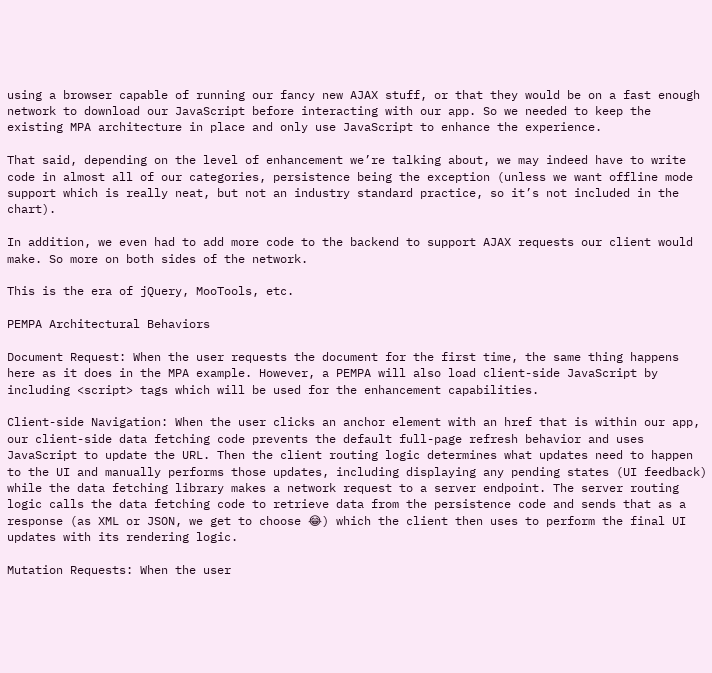using a browser capable of running our fancy new AJAX stuff, or that they would be on a fast enough network to download our JavaScript before interacting with our app. So we needed to keep the existing MPA architecture in place and only use JavaScript to enhance the experience.

That said, depending on the level of enhancement we’re talking about, we may indeed have to write code in almost all of our categories, persistence being the exception (unless we want offline mode support which is really neat, but not an industry standard practice, so it’s not included in the chart).

In addition, we even had to add more code to the backend to support AJAX requests our client would make. So more on both sides of the network.

This is the era of jQuery, MooTools, etc.

PEMPA Architectural Behaviors

Document Request: When the user requests the document for the first time, the same thing happens here as it does in the MPA example. However, a PEMPA will also load client-side JavaScript by including <script> tags which will be used for the enhancement capabilities.

Client-side Navigation: When the user clicks an anchor element with an href that is within our app, our client-side data fetching code prevents the default full-page refresh behavior and uses JavaScript to update the URL. Then the client routing logic determines what updates need to happen to the UI and manually performs those updates, including displaying any pending states (UI feedback) while the data fetching library makes a network request to a server endpoint. The server routing logic calls the data fetching code to retrieve data from the persistence code and sends that as a response (as XML or JSON, we get to choose 😂) which the client then uses to perform the final UI updates with its rendering logic.

Mutation Requests: When the user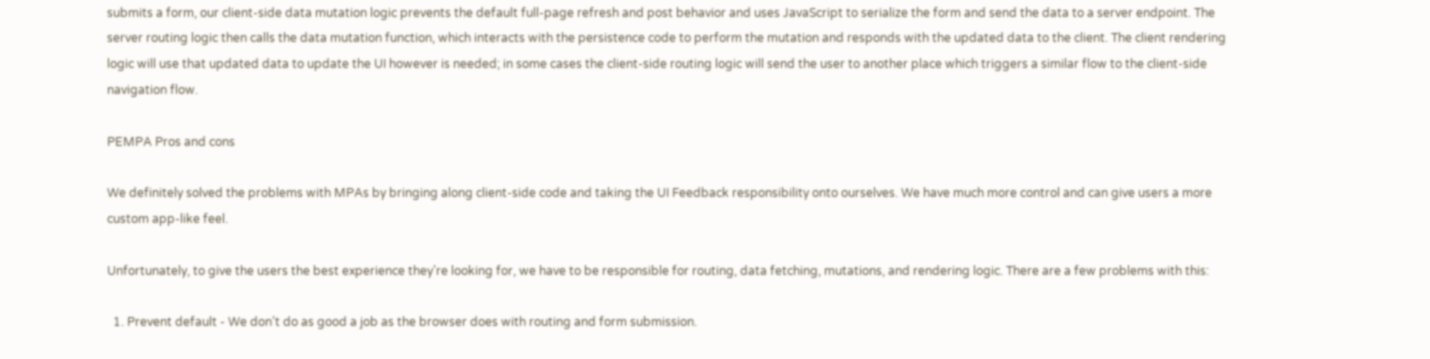submits a form, our client-side data mutation logic prevents the default full-page refresh and post behavior and uses JavaScript to serialize the form and send the data to a server endpoint. The server routing logic then calls the data mutation function, which interacts with the persistence code to perform the mutation and responds with the updated data to the client. The client rendering logic will use that updated data to update the UI however is needed; in some cases the client-side routing logic will send the user to another place which triggers a similar flow to the client-side navigation flow.

PEMPA Pros and cons

We definitely solved the problems with MPAs by bringing along client-side code and taking the UI Feedback responsibility onto ourselves. We have much more control and can give users a more custom app-like feel.

Unfortunately, to give the users the best experience they’re looking for, we have to be responsible for routing, data fetching, mutations, and rendering logic. There are a few problems with this:

  1. Prevent default - We don’t do as good a job as the browser does with routing and form submission.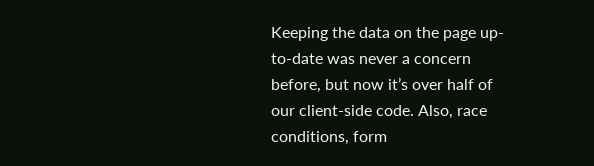Keeping the data on the page up-to-date was never a concern before, but now it’s over half of our client-side code. Also, race conditions, form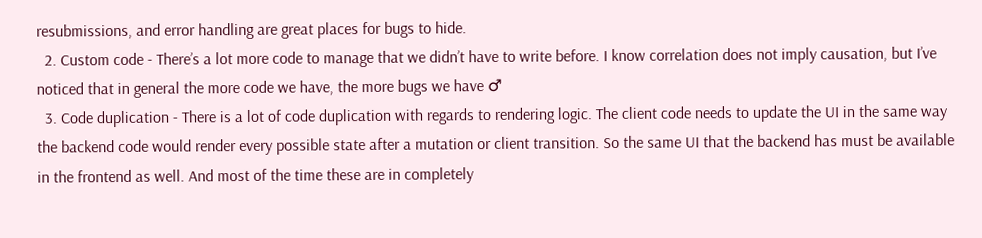resubmissions, and error handling are great places for bugs to hide.
  2. Custom code - There’s a lot more code to manage that we didn’t have to write before. I know correlation does not imply causation, but I’ve noticed that in general the more code we have, the more bugs we have ♂
  3. Code duplication - There is a lot of code duplication with regards to rendering logic. The client code needs to update the UI in the same way the backend code would render every possible state after a mutation or client transition. So the same UI that the backend has must be available in the frontend as well. And most of the time these are in completely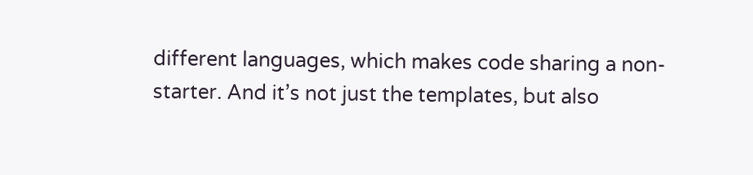different languages, which makes code sharing a non-starter. And it’s not just the templates, but also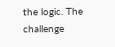the logic. The challenge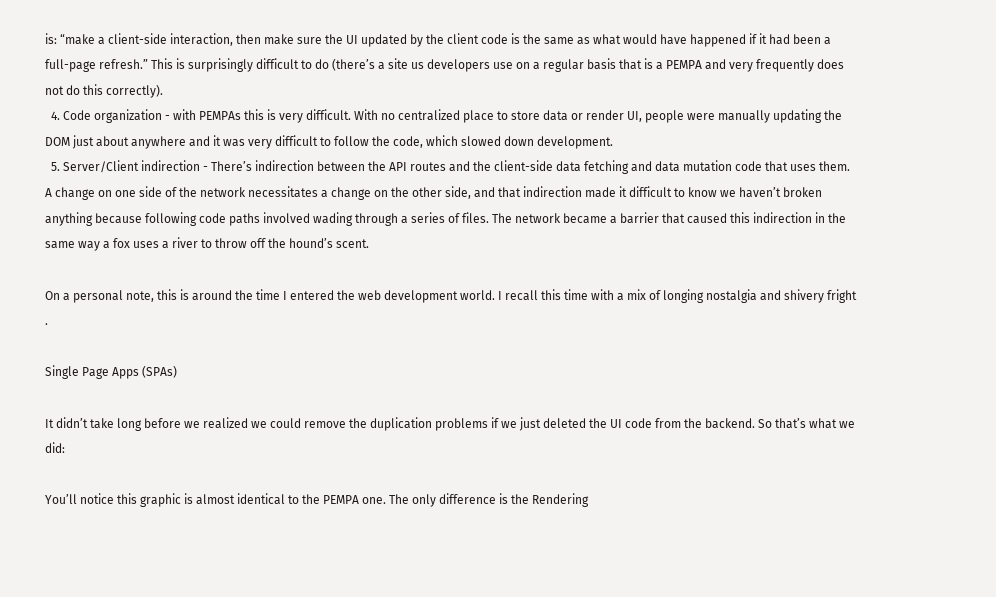is: “make a client-side interaction, then make sure the UI updated by the client code is the same as what would have happened if it had been a full-page refresh.” This is surprisingly difficult to do (there’s a site us developers use on a regular basis that is a PEMPA and very frequently does not do this correctly).
  4. Code organization - with PEMPAs this is very difficult. With no centralized place to store data or render UI, people were manually updating the DOM just about anywhere and it was very difficult to follow the code, which slowed down development.
  5. Server/Client indirection - There’s indirection between the API routes and the client-side data fetching and data mutation code that uses them. A change on one side of the network necessitates a change on the other side, and that indirection made it difficult to know we haven’t broken anything because following code paths involved wading through a series of files. The network became a barrier that caused this indirection in the same way a fox uses a river to throw off the hound’s scent.

On a personal note, this is around the time I entered the web development world. I recall this time with a mix of longing nostalgia and shivery fright .

Single Page Apps (SPAs)

It didn’t take long before we realized we could remove the duplication problems if we just deleted the UI code from the backend. So that’s what we did:

You’ll notice this graphic is almost identical to the PEMPA one. The only difference is the Rendering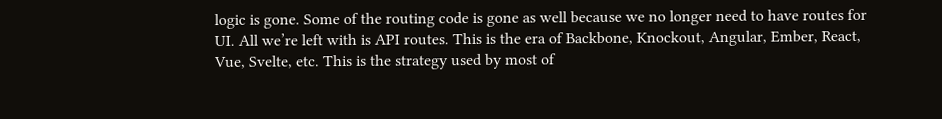logic is gone. Some of the routing code is gone as well because we no longer need to have routes for UI. All we’re left with is API routes. This is the era of Backbone, Knockout, Angular, Ember, React, Vue, Svelte, etc. This is the strategy used by most of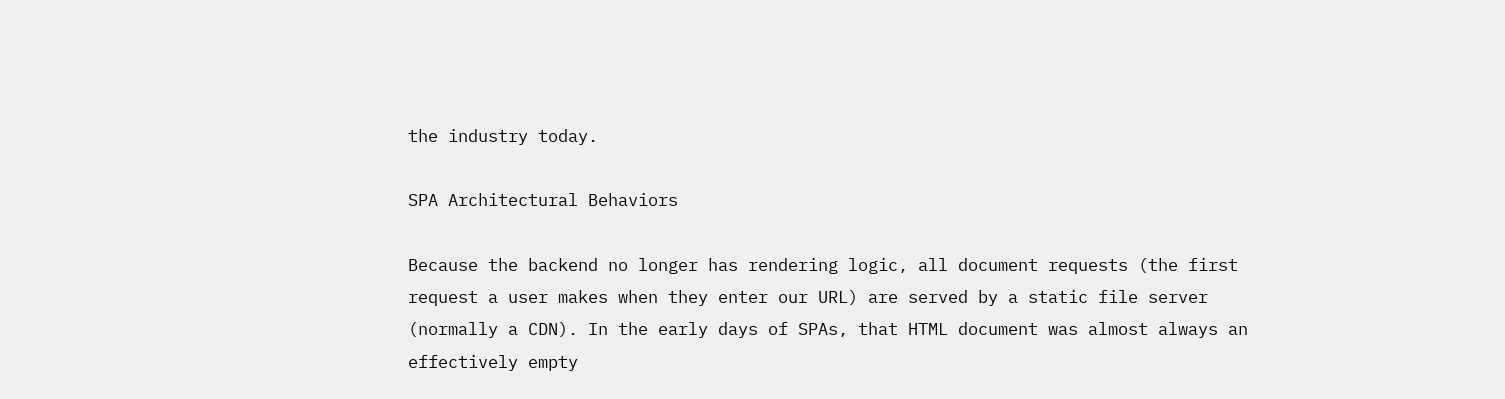the industry today.

SPA Architectural Behaviors

Because the backend no longer has rendering logic, all document requests (the first request a user makes when they enter our URL) are served by a static file server (normally a CDN). In the early days of SPAs, that HTML document was almost always an effectively empty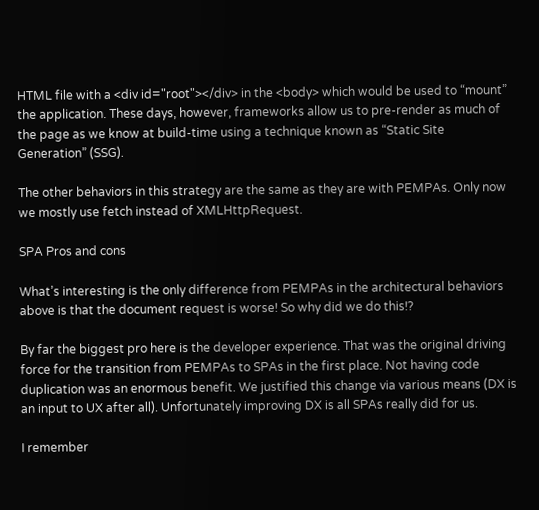HTML file with a <div id="root"></div> in the <body> which would be used to “mount” the application. These days, however, frameworks allow us to pre-render as much of the page as we know at build-time using a technique known as “Static Site Generation” (SSG).

The other behaviors in this strategy are the same as they are with PEMPAs. Only now we mostly use fetch instead of XMLHttpRequest.

SPA Pros and cons

What’s interesting is the only difference from PEMPAs in the architectural behaviors above is that the document request is worse! So why did we do this!?

By far the biggest pro here is the developer experience. That was the original driving force for the transition from PEMPAs to SPAs in the first place. Not having code duplication was an enormous benefit. We justified this change via various means (DX is an input to UX after all). Unfortunately improving DX is all SPAs really did for us.

I remember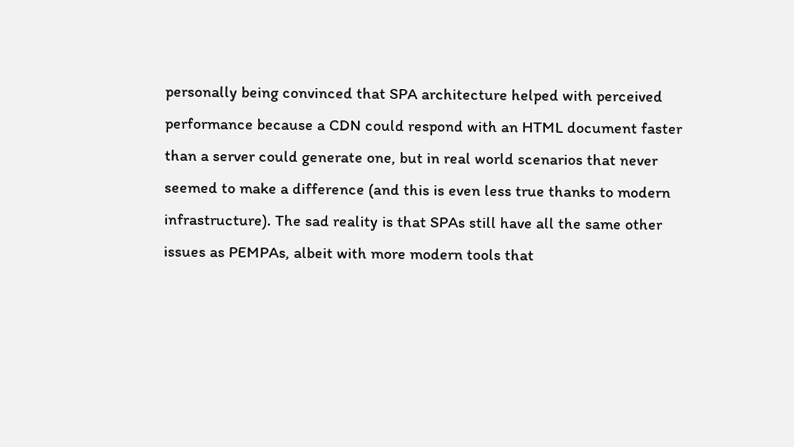personally being convinced that SPA architecture helped with perceived performance because a CDN could respond with an HTML document faster than a server could generate one, but in real world scenarios that never seemed to make a difference (and this is even less true thanks to modern infrastructure). The sad reality is that SPAs still have all the same other issues as PEMPAs, albeit with more modern tools that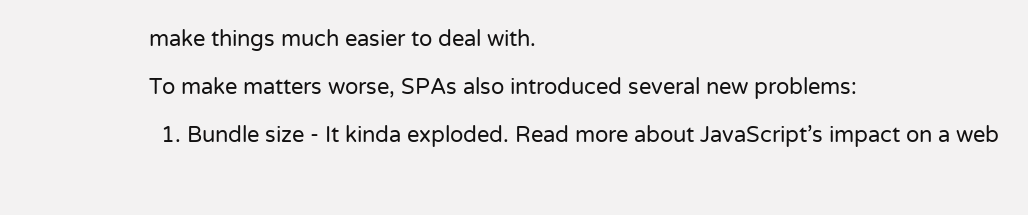make things much easier to deal with.

To make matters worse, SPAs also introduced several new problems:

  1. Bundle size - It kinda exploded. Read more about JavaScript’s impact on a web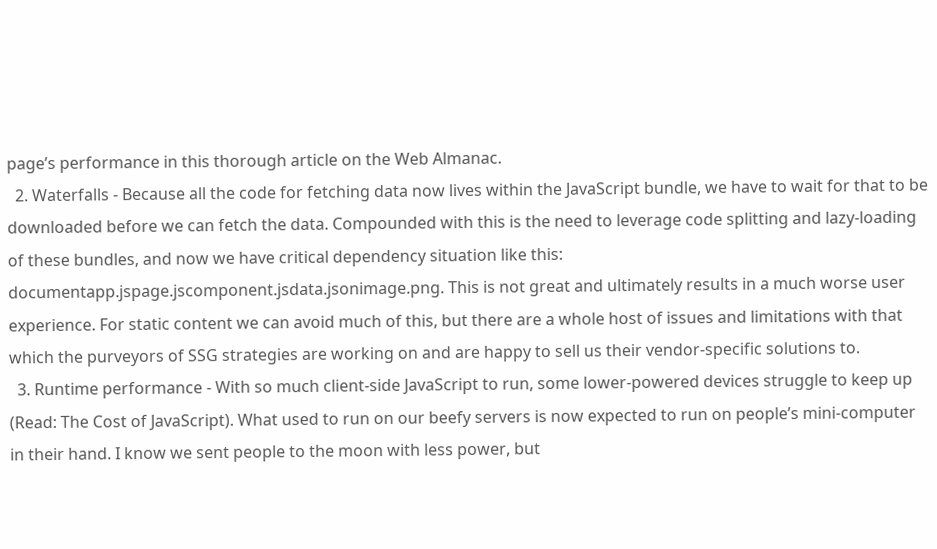page’s performance in this thorough article on the Web Almanac.
  2. Waterfalls - Because all the code for fetching data now lives within the JavaScript bundle, we have to wait for that to be downloaded before we can fetch the data. Compounded with this is the need to leverage code splitting and lazy-loading of these bundles, and now we have critical dependency situation like this: documentapp.jspage.jscomponent.jsdata.jsonimage.png. This is not great and ultimately results in a much worse user experience. For static content we can avoid much of this, but there are a whole host of issues and limitations with that which the purveyors of SSG strategies are working on and are happy to sell us their vendor-specific solutions to.
  3. Runtime performance - With so much client-side JavaScript to run, some lower-powered devices struggle to keep up (Read: The Cost of JavaScript). What used to run on our beefy servers is now expected to run on people’s mini-computer in their hand. I know we sent people to the moon with less power, but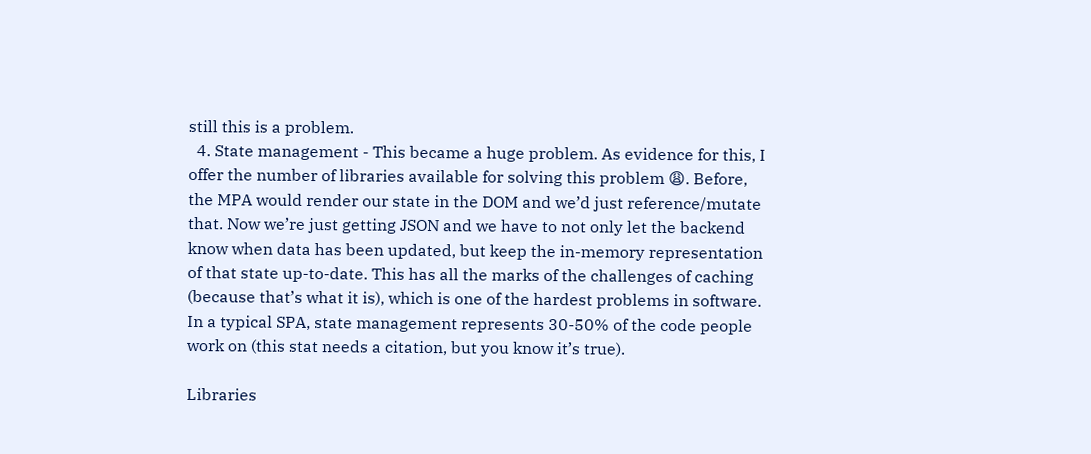still this is a problem.
  4. State management - This became a huge problem. As evidence for this, I offer the number of libraries available for solving this problem 😩. Before, the MPA would render our state in the DOM and we’d just reference/mutate that. Now we’re just getting JSON and we have to not only let the backend know when data has been updated, but keep the in-memory representation of that state up-to-date. This has all the marks of the challenges of caching (because that’s what it is), which is one of the hardest problems in software. In a typical SPA, state management represents 30-50% of the code people work on (this stat needs a citation, but you know it’s true).

Libraries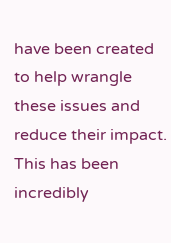have been created to help wrangle these issues and reduce their impact. This has been incredibly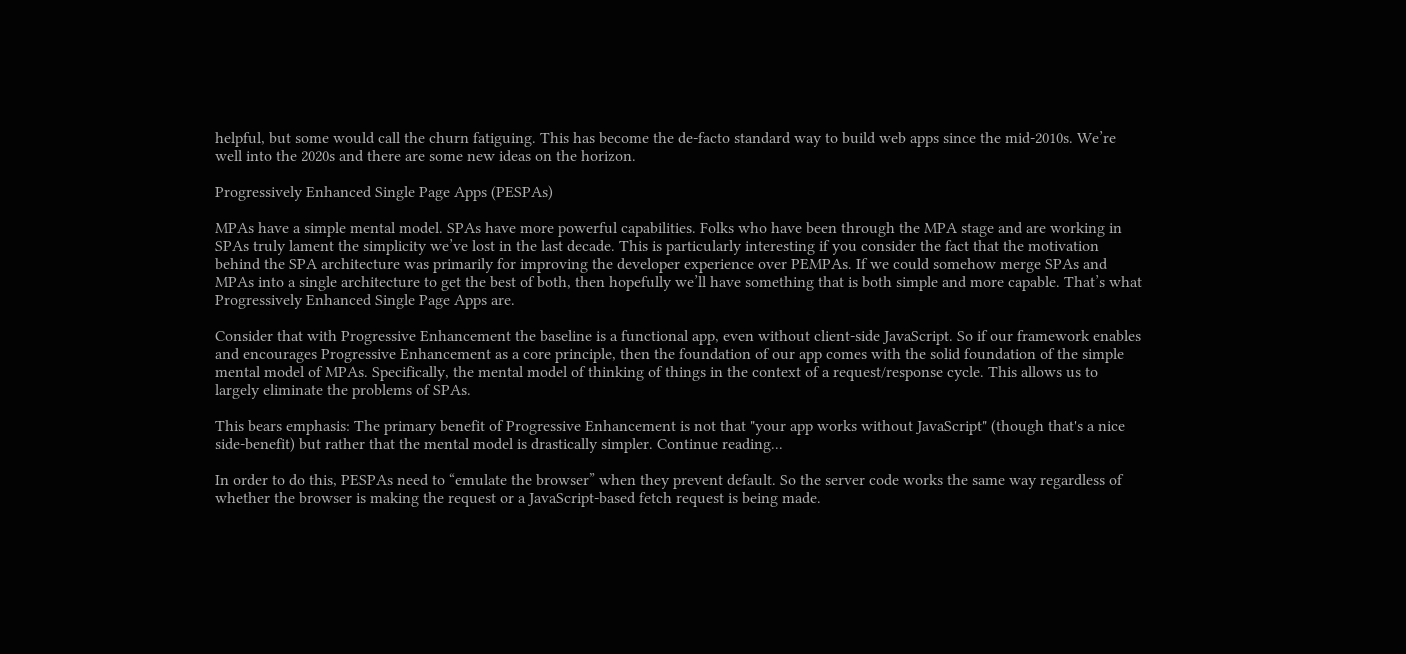helpful, but some would call the churn fatiguing. This has become the de-facto standard way to build web apps since the mid-2010s. We’re well into the 2020s and there are some new ideas on the horizon.

Progressively Enhanced Single Page Apps (PESPAs)

MPAs have a simple mental model. SPAs have more powerful capabilities. Folks who have been through the MPA stage and are working in SPAs truly lament the simplicity we’ve lost in the last decade. This is particularly interesting if you consider the fact that the motivation behind the SPA architecture was primarily for improving the developer experience over PEMPAs. If we could somehow merge SPAs and MPAs into a single architecture to get the best of both, then hopefully we’ll have something that is both simple and more capable. That’s what Progressively Enhanced Single Page Apps are.

Consider that with Progressive Enhancement the baseline is a functional app, even without client-side JavaScript. So if our framework enables and encourages Progressive Enhancement as a core principle, then the foundation of our app comes with the solid foundation of the simple mental model of MPAs. Specifically, the mental model of thinking of things in the context of a request/response cycle. This allows us to largely eliminate the problems of SPAs.

This bears emphasis: The primary benefit of Progressive Enhancement is not that "your app works without JavaScript" (though that's a nice side-benefit) but rather that the mental model is drastically simpler. Continue reading...

In order to do this, PESPAs need to “emulate the browser” when they prevent default. So the server code works the same way regardless of whether the browser is making the request or a JavaScript-based fetch request is being made.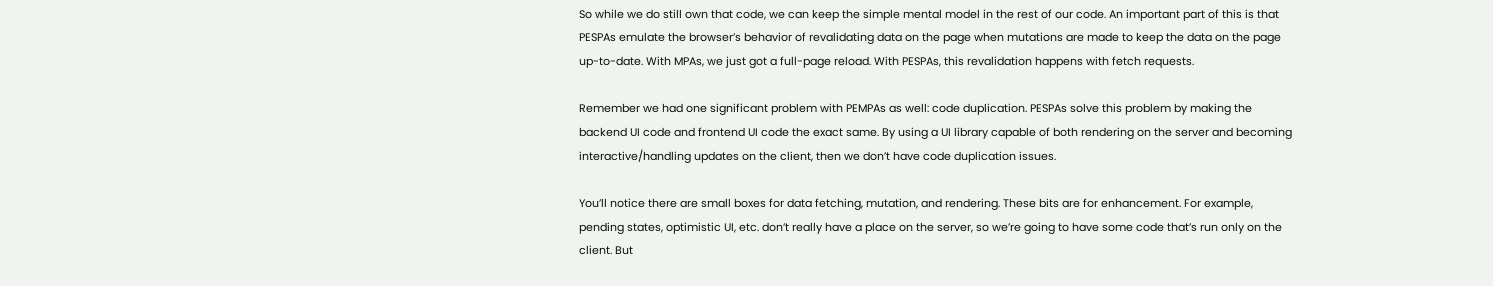So while we do still own that code, we can keep the simple mental model in the rest of our code. An important part of this is that PESPAs emulate the browser’s behavior of revalidating data on the page when mutations are made to keep the data on the page up-to-date. With MPAs, we just got a full-page reload. With PESPAs, this revalidation happens with fetch requests.

Remember we had one significant problem with PEMPAs as well: code duplication. PESPAs solve this problem by making the backend UI code and frontend UI code the exact same. By using a UI library capable of both rendering on the server and becoming interactive/handling updates on the client, then we don’t have code duplication issues.

You’ll notice there are small boxes for data fetching, mutation, and rendering. These bits are for enhancement. For example, pending states, optimistic UI, etc. don’t really have a place on the server, so we’re going to have some code that’s run only on the client. But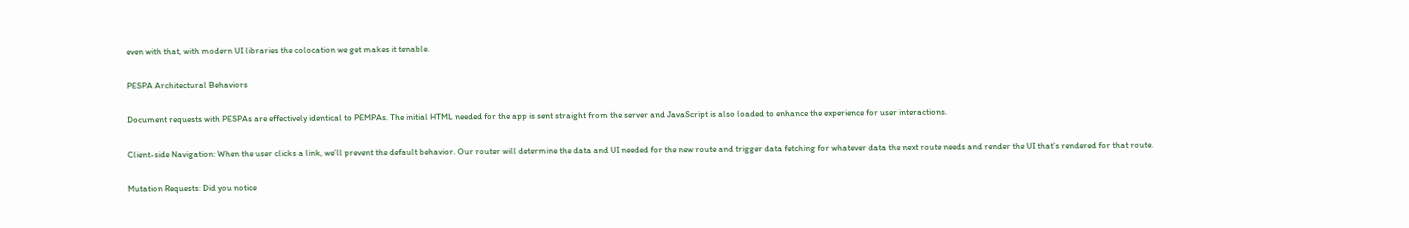even with that, with modern UI libraries the colocation we get makes it tenable.

PESPA Architectural Behaviors

Document requests with PESPAs are effectively identical to PEMPAs. The initial HTML needed for the app is sent straight from the server and JavaScript is also loaded to enhance the experience for user interactions.

Client-side Navigation: When the user clicks a link, we’ll prevent the default behavior. Our router will determine the data and UI needed for the new route and trigger data fetching for whatever data the next route needs and render the UI that’s rendered for that route.

Mutation Requests: Did you notice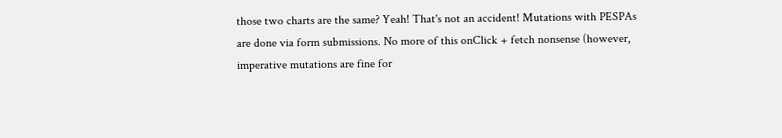those two charts are the same? Yeah! That's not an accident! Mutations with PESPAs are done via form submissions. No more of this onClick + fetch nonsense (however, imperative mutations are fine for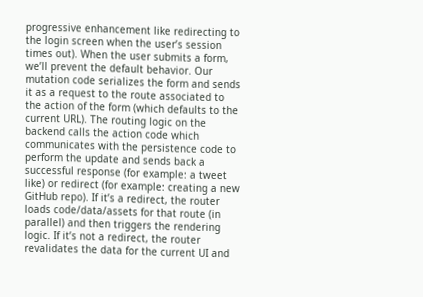progressive enhancement like redirecting to the login screen when the user’s session times out). When the user submits a form, we’ll prevent the default behavior. Our mutation code serializes the form and sends it as a request to the route associated to the action of the form (which defaults to the current URL). The routing logic on the backend calls the action code which communicates with the persistence code to perform the update and sends back a successful response (for example: a tweet like) or redirect (for example: creating a new GitHub repo). If it’s a redirect, the router loads code/data/assets for that route (in parallel) and then triggers the rendering logic. If it’s not a redirect, the router revalidates the data for the current UI and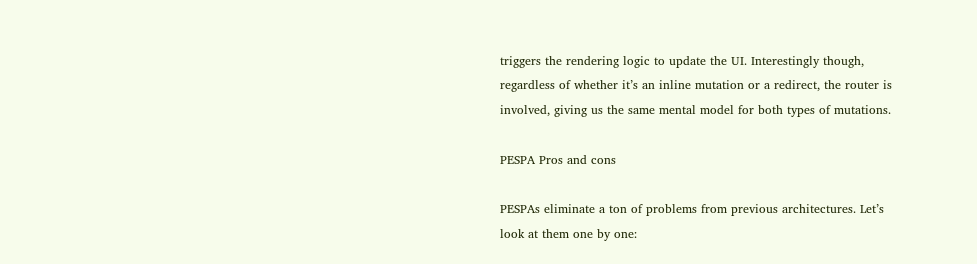triggers the rendering logic to update the UI. Interestingly though, regardless of whether it’s an inline mutation or a redirect, the router is involved, giving us the same mental model for both types of mutations.

PESPA Pros and cons

PESPAs eliminate a ton of problems from previous architectures. Let’s look at them one by one: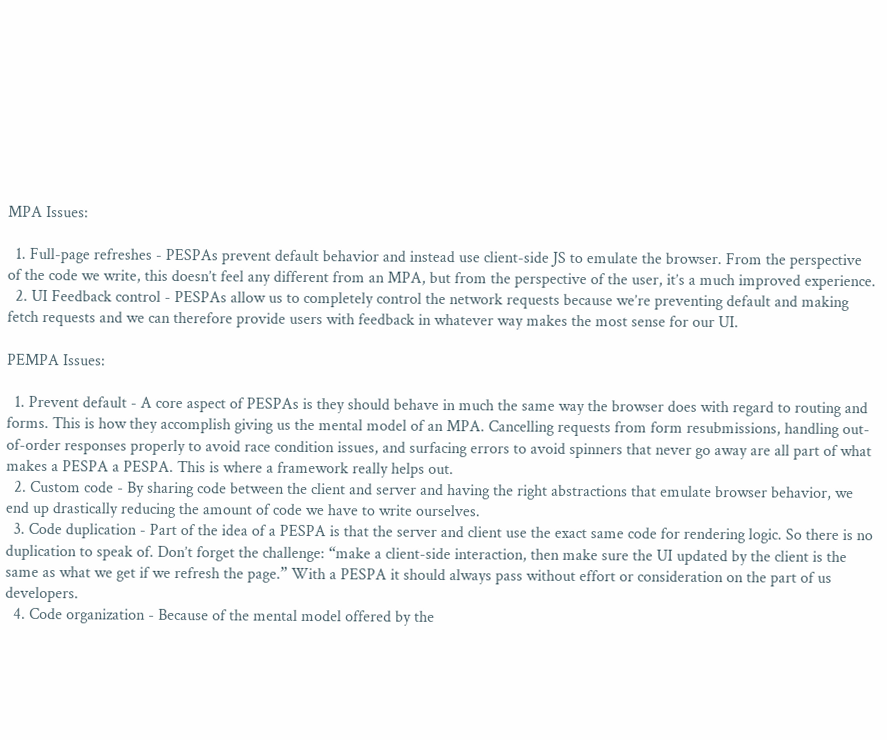MPA Issues:

  1. Full-page refreshes - PESPAs prevent default behavior and instead use client-side JS to emulate the browser. From the perspective of the code we write, this doesn’t feel any different from an MPA, but from the perspective of the user, it’s a much improved experience.
  2. UI Feedback control - PESPAs allow us to completely control the network requests because we’re preventing default and making fetch requests and we can therefore provide users with feedback in whatever way makes the most sense for our UI.

PEMPA Issues:

  1. Prevent default - A core aspect of PESPAs is they should behave in much the same way the browser does with regard to routing and forms. This is how they accomplish giving us the mental model of an MPA. Cancelling requests from form resubmissions, handling out-of-order responses properly to avoid race condition issues, and surfacing errors to avoid spinners that never go away are all part of what makes a PESPA a PESPA. This is where a framework really helps out.
  2. Custom code - By sharing code between the client and server and having the right abstractions that emulate browser behavior, we end up drastically reducing the amount of code we have to write ourselves.
  3. Code duplication - Part of the idea of a PESPA is that the server and client use the exact same code for rendering logic. So there is no duplication to speak of. Don’t forget the challenge: “make a client-side interaction, then make sure the UI updated by the client is the same as what we get if we refresh the page.” With a PESPA it should always pass without effort or consideration on the part of us developers.
  4. Code organization - Because of the mental model offered by the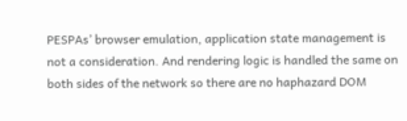PESPAs’ browser emulation, application state management is not a consideration. And rendering logic is handled the same on both sides of the network so there are no haphazard DOM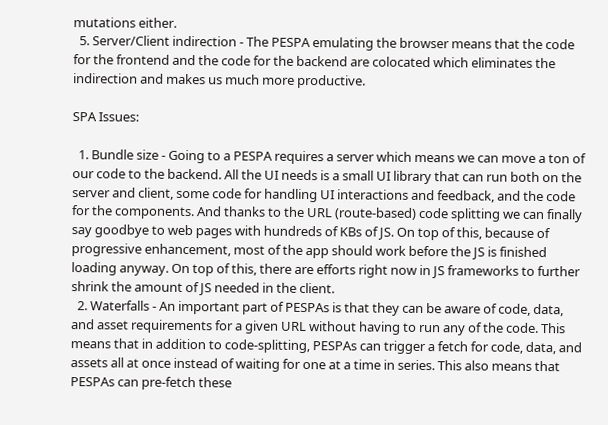mutations either.
  5. Server/Client indirection - The PESPA emulating the browser means that the code for the frontend and the code for the backend are colocated which eliminates the indirection and makes us much more productive.

SPA Issues:

  1. Bundle size - Going to a PESPA requires a server which means we can move a ton of our code to the backend. All the UI needs is a small UI library that can run both on the server and client, some code for handling UI interactions and feedback, and the code for the components. And thanks to the URL (route-based) code splitting we can finally say goodbye to web pages with hundreds of KBs of JS. On top of this, because of progressive enhancement, most of the app should work before the JS is finished loading anyway. On top of this, there are efforts right now in JS frameworks to further shrink the amount of JS needed in the client.
  2. Waterfalls - An important part of PESPAs is that they can be aware of code, data, and asset requirements for a given URL without having to run any of the code. This means that in addition to code-splitting, PESPAs can trigger a fetch for code, data, and assets all at once instead of waiting for one at a time in series. This also means that PESPAs can pre-fetch these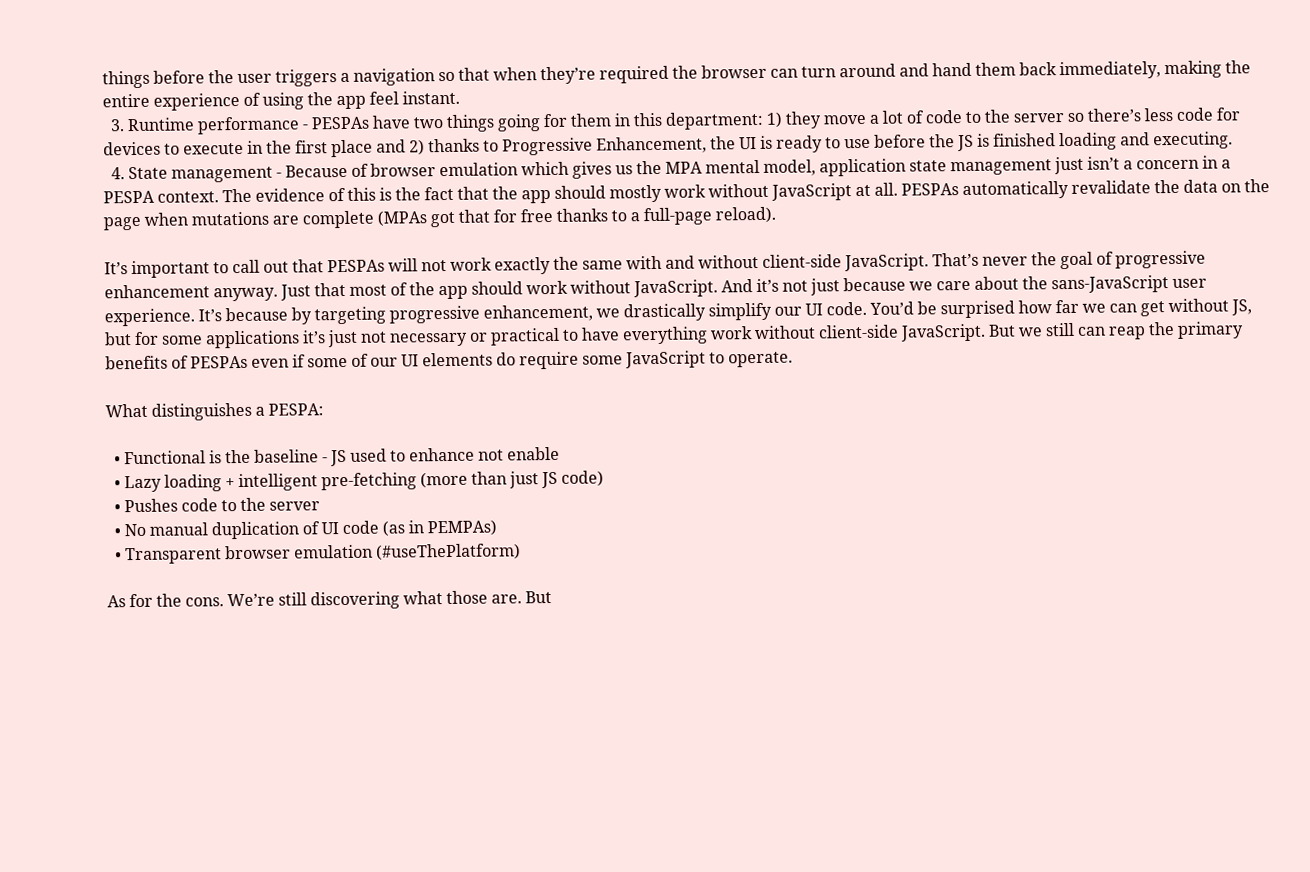things before the user triggers a navigation so that when they’re required the browser can turn around and hand them back immediately, making the entire experience of using the app feel instant.
  3. Runtime performance - PESPAs have two things going for them in this department: 1) they move a lot of code to the server so there’s less code for devices to execute in the first place and 2) thanks to Progressive Enhancement, the UI is ready to use before the JS is finished loading and executing.
  4. State management - Because of browser emulation which gives us the MPA mental model, application state management just isn’t a concern in a PESPA context. The evidence of this is the fact that the app should mostly work without JavaScript at all. PESPAs automatically revalidate the data on the page when mutations are complete (MPAs got that for free thanks to a full-page reload).

It’s important to call out that PESPAs will not work exactly the same with and without client-side JavaScript. That’s never the goal of progressive enhancement anyway. Just that most of the app should work without JavaScript. And it’s not just because we care about the sans-JavaScript user experience. It’s because by targeting progressive enhancement, we drastically simplify our UI code. You’d be surprised how far we can get without JS, but for some applications it’s just not necessary or practical to have everything work without client-side JavaScript. But we still can reap the primary benefits of PESPAs even if some of our UI elements do require some JavaScript to operate.

What distinguishes a PESPA:

  • Functional is the baseline - JS used to enhance not enable
  • Lazy loading + intelligent pre-fetching (more than just JS code)
  • Pushes code to the server
  • No manual duplication of UI code (as in PEMPAs)
  • Transparent browser emulation (#useThePlatform)

As for the cons. We’re still discovering what those are. But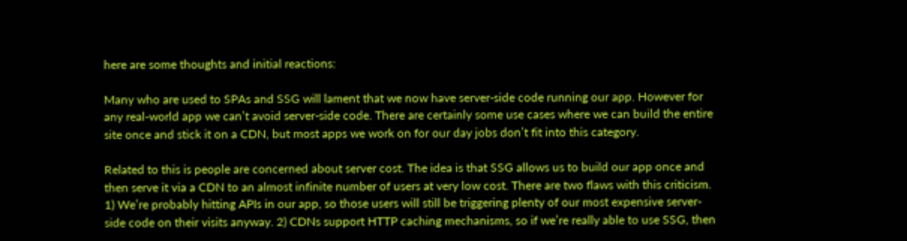here are some thoughts and initial reactions:

Many who are used to SPAs and SSG will lament that we now have server-side code running our app. However for any real-world app we can’t avoid server-side code. There are certainly some use cases where we can build the entire site once and stick it on a CDN, but most apps we work on for our day jobs don’t fit into this category.

Related to this is people are concerned about server cost. The idea is that SSG allows us to build our app once and then serve it via a CDN to an almost infinite number of users at very low cost. There are two flaws with this criticism. 1) We’re probably hitting APIs in our app, so those users will still be triggering plenty of our most expensive server-side code on their visits anyway. 2) CDNs support HTTP caching mechanisms, so if we’re really able to use SSG, then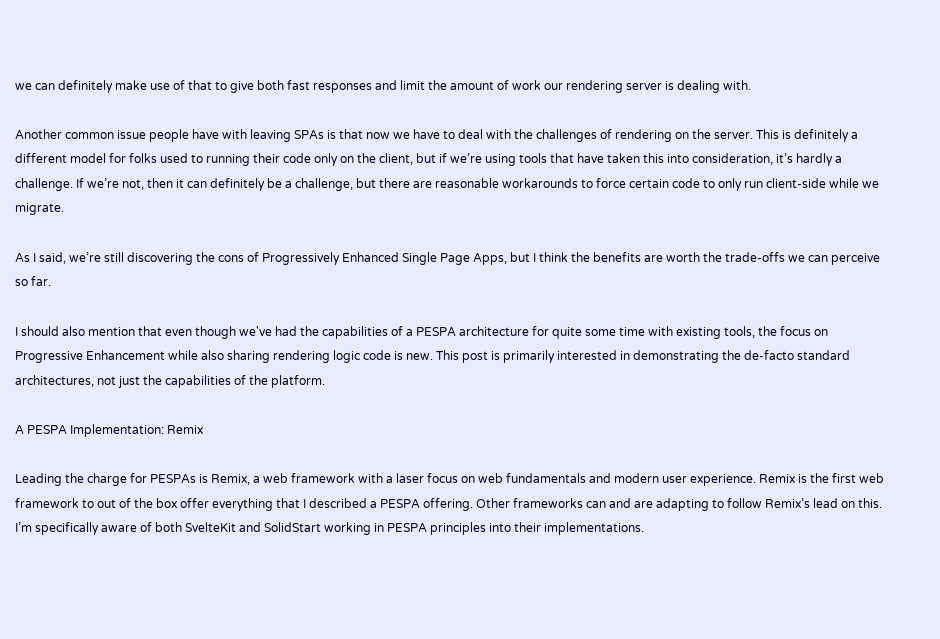we can definitely make use of that to give both fast responses and limit the amount of work our rendering server is dealing with.

Another common issue people have with leaving SPAs is that now we have to deal with the challenges of rendering on the server. This is definitely a different model for folks used to running their code only on the client, but if we’re using tools that have taken this into consideration, it’s hardly a challenge. If we’re not, then it can definitely be a challenge, but there are reasonable workarounds to force certain code to only run client-side while we migrate.

As I said, we’re still discovering the cons of Progressively Enhanced Single Page Apps, but I think the benefits are worth the trade-offs we can perceive so far.

I should also mention that even though we've had the capabilities of a PESPA architecture for quite some time with existing tools, the focus on Progressive Enhancement while also sharing rendering logic code is new. This post is primarily interested in demonstrating the de-facto standard architectures, not just the capabilities of the platform.

A PESPA Implementation: Remix

Leading the charge for PESPAs is Remix, a web framework with a laser focus on web fundamentals and modern user experience. Remix is the first web framework to out of the box offer everything that I described a PESPA offering. Other frameworks can and are adapting to follow Remix’s lead on this. I’m specifically aware of both SvelteKit and SolidStart working in PESPA principles into their implementations.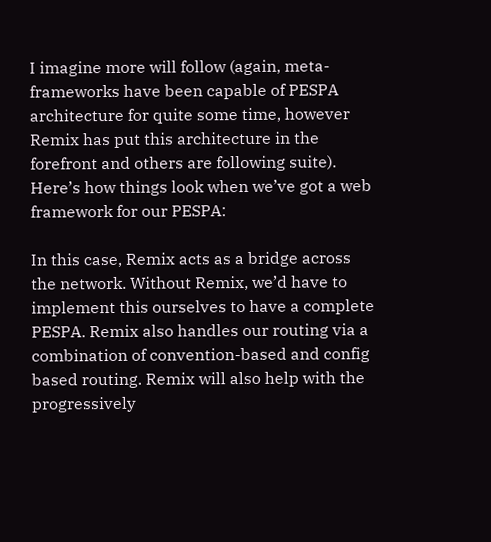I imagine more will follow (again, meta-frameworks have been capable of PESPA architecture for quite some time, however Remix has put this architecture in the forefront and others are following suite). Here’s how things look when we’ve got a web framework for our PESPA:

In this case, Remix acts as a bridge across the network. Without Remix, we’d have to implement this ourselves to have a complete PESPA. Remix also handles our routing via a combination of convention-based and config based routing. Remix will also help with the progressively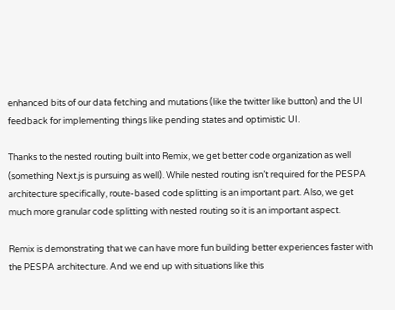enhanced bits of our data fetching and mutations (like the twitter like button) and the UI feedback for implementing things like pending states and optimistic UI.

Thanks to the nested routing built into Remix, we get better code organization as well (something Next.js is pursuing as well). While nested routing isn’t required for the PESPA architecture specifically, route-based code splitting is an important part. Also, we get much more granular code splitting with nested routing so it is an important aspect.

Remix is demonstrating that we can have more fun building better experiences faster with the PESPA architecture. And we end up with situations like this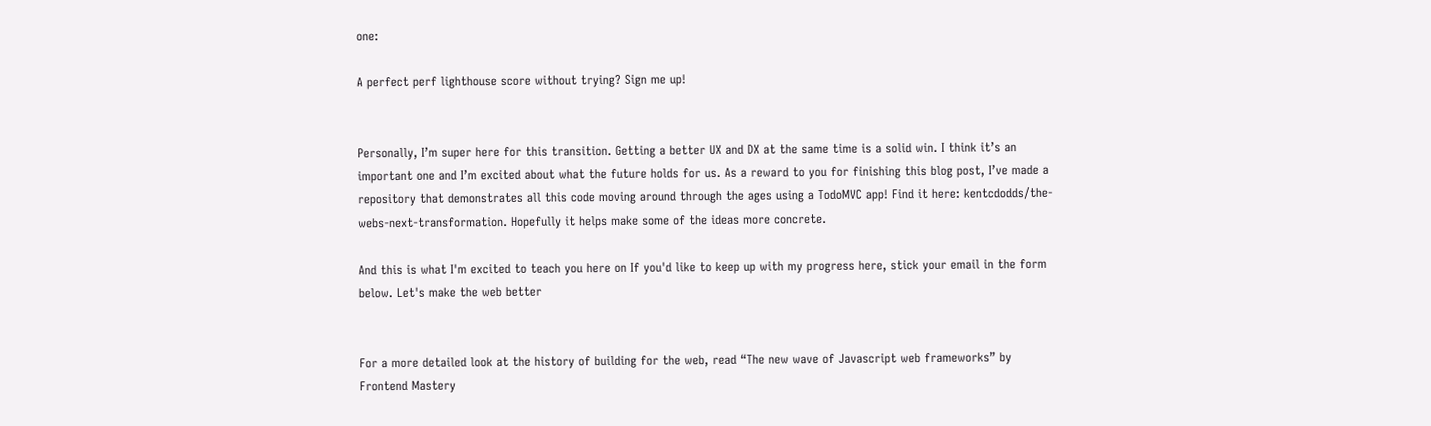one:

A perfect perf lighthouse score without trying? Sign me up!


Personally, I’m super here for this transition. Getting a better UX and DX at the same time is a solid win. I think it’s an important one and I’m excited about what the future holds for us. As a reward to you for finishing this blog post, I’ve made a repository that demonstrates all this code moving around through the ages using a TodoMVC app! Find it here: kentcdodds/the-webs-next-transformation. Hopefully it helps make some of the ideas more concrete.

And this is what I'm excited to teach you here on If you'd like to keep up with my progress here, stick your email in the form below. Let's make the web better


For a more detailed look at the history of building for the web, read “The new wave of Javascript web frameworks” by Frontend Mastery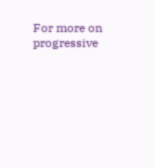For more on progressive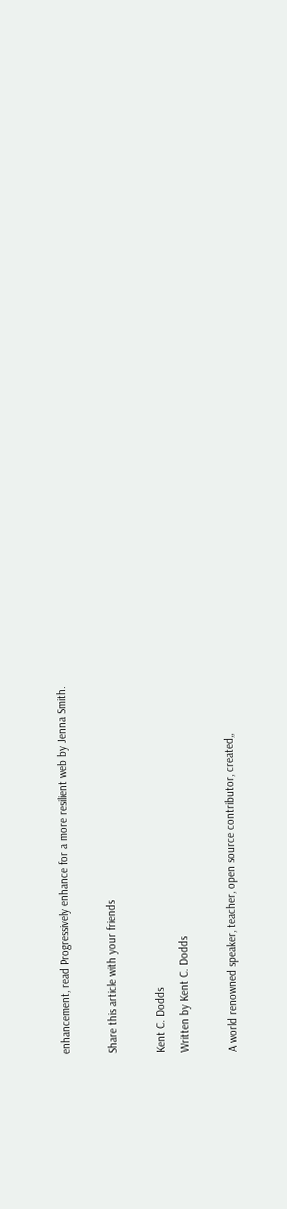enhancement, read Progressively enhance for a more resilient web by Jenna Smith.

Share this article with your friends

Kent C. Dodds
Written by Kent C. Dodds

A world renowned speaker, teacher, open source contributor, created,,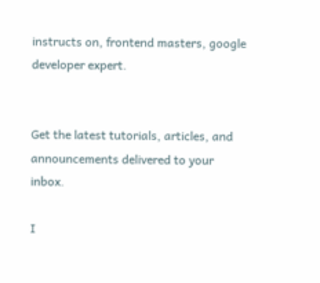instructs on, frontend masters, google developer expert.


Get the latest tutorials, articles, and announcements delivered to your inbox.

I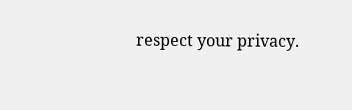respect your privacy.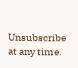Unsubscribe at any time.